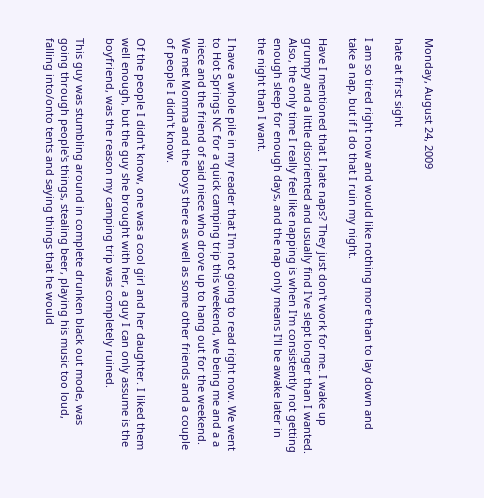Monday, August 24, 2009

hate at first sight

I am so tired right now and would like nothing more than to lay down and take a nap, but if I do that I ruin my night.

Have I mentioned that I hate naps? They just don't work for me. I wake up grumpy and a little disoriented and usually find I've slept longer than I wanted. Also, the only time I really feel like napping is when I'm consistently not getting enough sleep for enough days, and the nap only means I'll be awake later in the night than I want.

I have a whole pile in my reader that I'm not going to read right now. We went to Hot Springs NC for a quick camping trip this weekend, we being me and a a niece and the friend of said niece who drove up to hang out for the weekend. We met Momma and the boys there as well as some other friends and a couple of people I didn't know.

Of the people I didn't know, one was a cool girl and her daughter. I liked them well enough, but the guy she brought with her, a guy I can only assume is the boyfriend, was the reason my camping trip was completely ruined.

This guy was stumbling around in complete drunken black out mode, was going through people's things, stealing beer, playing his music too loud, falling into/onto tents and saying things that he would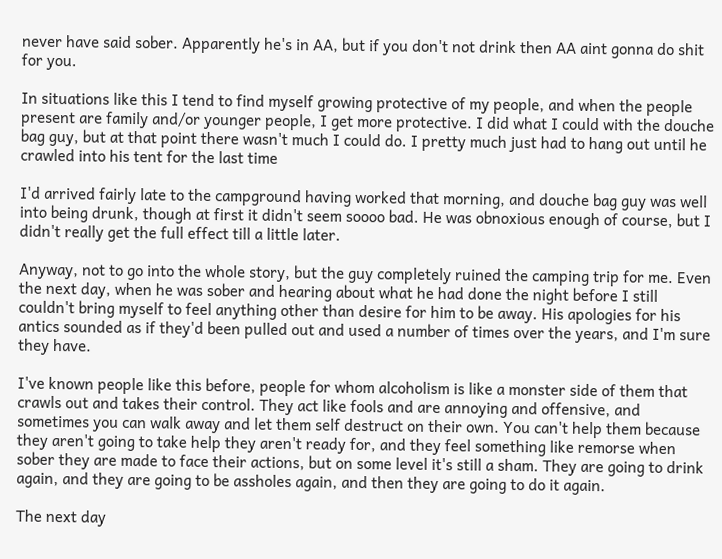never have said sober. Apparently he's in AA, but if you don't not drink then AA aint gonna do shit for you.

In situations like this I tend to find myself growing protective of my people, and when the people present are family and/or younger people, I get more protective. I did what I could with the douche bag guy, but at that point there wasn't much I could do. I pretty much just had to hang out until he crawled into his tent for the last time

I'd arrived fairly late to the campground having worked that morning, and douche bag guy was well into being drunk, though at first it didn't seem soooo bad. He was obnoxious enough of course, but I didn't really get the full effect till a little later.

Anyway, not to go into the whole story, but the guy completely ruined the camping trip for me. Even the next day, when he was sober and hearing about what he had done the night before I still couldn't bring myself to feel anything other than desire for him to be away. His apologies for his antics sounded as if they'd been pulled out and used a number of times over the years, and I'm sure they have.

I've known people like this before, people for whom alcoholism is like a monster side of them that crawls out and takes their control. They act like fools and are annoying and offensive, and sometimes you can walk away and let them self destruct on their own. You can't help them because they aren't going to take help they aren't ready for, and they feel something like remorse when sober they are made to face their actions, but on some level it's still a sham. They are going to drink again, and they are going to be assholes again, and then they are going to do it again.

The next day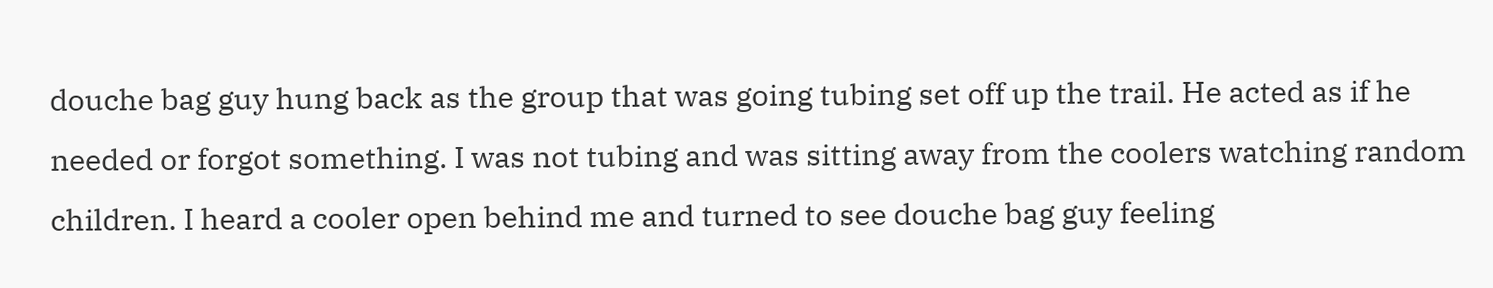douche bag guy hung back as the group that was going tubing set off up the trail. He acted as if he needed or forgot something. I was not tubing and was sitting away from the coolers watching random children. I heard a cooler open behind me and turned to see douche bag guy feeling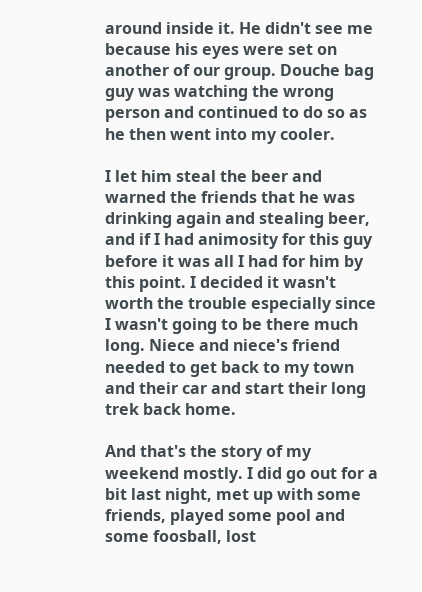around inside it. He didn't see me because his eyes were set on another of our group. Douche bag guy was watching the wrong person and continued to do so as he then went into my cooler.

I let him steal the beer and warned the friends that he was drinking again and stealing beer, and if I had animosity for this guy before it was all I had for him by this point. I decided it wasn't worth the trouble especially since I wasn't going to be there much long. Niece and niece's friend needed to get back to my town and their car and start their long trek back home.

And that's the story of my weekend mostly. I did go out for a bit last night, met up with some friends, played some pool and some foosball, lost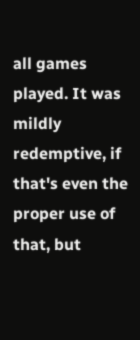all games played. It was mildly redemptive, if that's even the proper use of that, but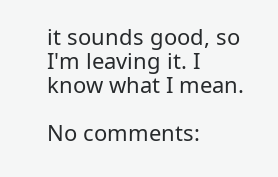it sounds good, so I'm leaving it. I know what I mean.

No comments: